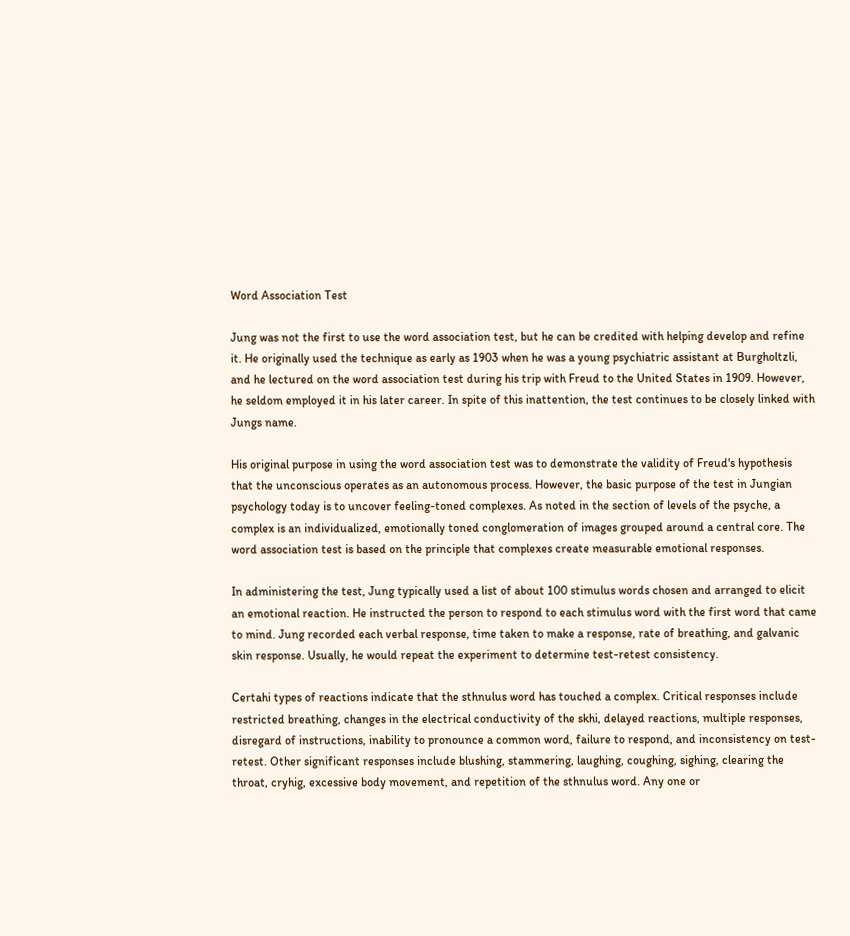Word Association Test

Jung was not the first to use the word association test, but he can be credited with helping develop and refine it. He originally used the technique as early as 1903 when he was a young psychiatric assistant at Burgholtzli, and he lectured on the word association test during his trip with Freud to the United States in 1909. However, he seldom employed it in his later career. In spite of this inattention, the test continues to be closely linked with Jungs name.

His original purpose in using the word association test was to demonstrate the validity of Freud's hypothesis that the unconscious operates as an autonomous process. However, the basic purpose of the test in Jungian psychology today is to uncover feeling-toned complexes. As noted in the section of levels of the psyche, a complex is an individualized, emotionally toned conglomeration of images grouped around a central core. The word association test is based on the principle that complexes create measurable emotional responses.

In administering the test, Jung typically used a list of about 100 stimulus words chosen and arranged to elicit an emotional reaction. He instructed the person to respond to each stimulus word with the first word that came to mind. Jung recorded each verbal response, time taken to make a response, rate of breathing, and galvanic skin response. Usually, he would repeat the experiment to determine test-retest consistency.

Certahi types of reactions indicate that the sthnulus word has touched a complex. Critical responses include restricted breathing, changes in the electrical conductivity of the skhi, delayed reactions, multiple responses, disregard of instructions, inability to pronounce a common word, failure to respond, and inconsistency on test-retest. Other significant responses include blushing, stammering, laughing, coughing, sighing, clearing the throat, cryhig, excessive body movement, and repetition of the sthnulus word. Any one or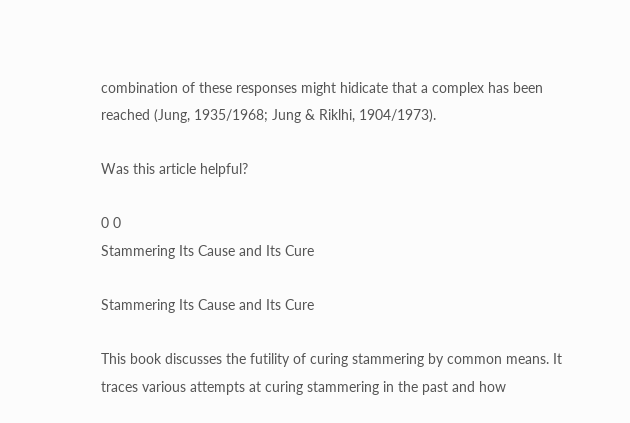combination of these responses might hidicate that a complex has been reached (Jung, 1935/1968; Jung & Riklhi, 1904/1973).

Was this article helpful?

0 0
Stammering Its Cause and Its Cure

Stammering Its Cause and Its Cure

This book discusses the futility of curing stammering by common means. It traces various attempts at curing stammering in the past and how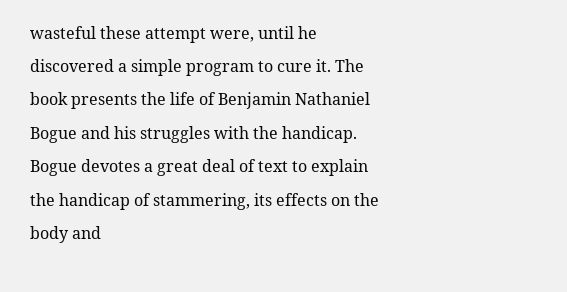wasteful these attempt were, until he discovered a simple program to cure it. The book presents the life of Benjamin Nathaniel Bogue and his struggles with the handicap. Bogue devotes a great deal of text to explain the handicap of stammering, its effects on the body and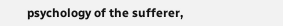psychology of the sufferer,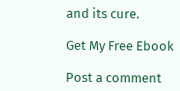and its cure.

Get My Free Ebook

Post a comment